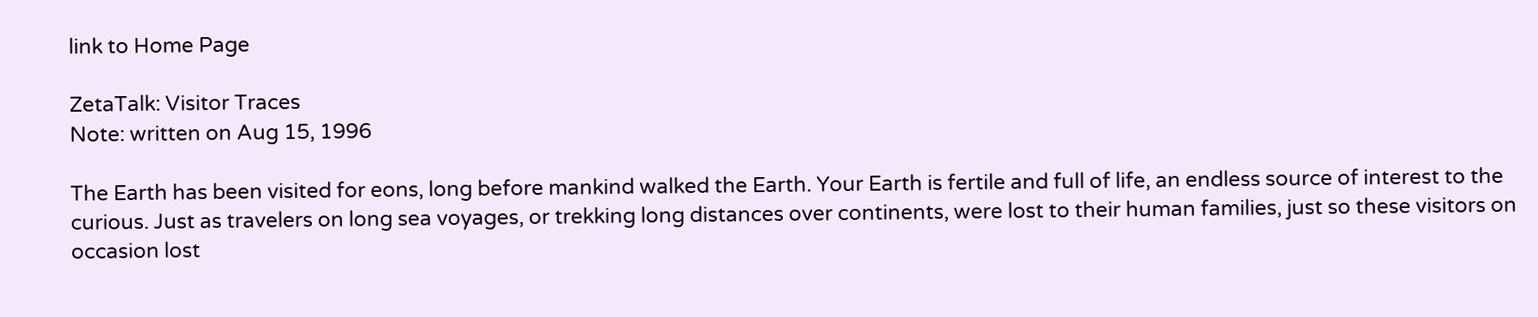link to Home Page

ZetaTalk: Visitor Traces
Note: written on Aug 15, 1996

The Earth has been visited for eons, long before mankind walked the Earth. Your Earth is fertile and full of life, an endless source of interest to the curious. Just as travelers on long sea voyages, or trekking long distances over continents, were lost to their human families, just so these visitors on occasion lost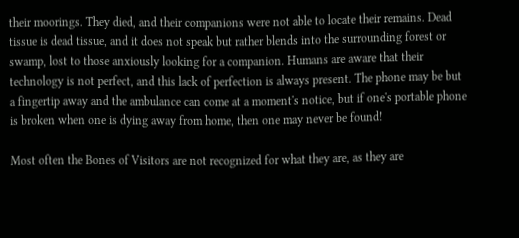their moorings. They died, and their companions were not able to locate their remains. Dead tissue is dead tissue, and it does not speak but rather blends into the surrounding forest or swamp, lost to those anxiously looking for a companion. Humans are aware that their technology is not perfect, and this lack of perfection is always present. The phone may be but a fingertip away and the ambulance can come at a moment's notice, but if one's portable phone is broken when one is dying away from home, then one may never be found!

Most often the Bones of Visitors are not recognized for what they are, as they are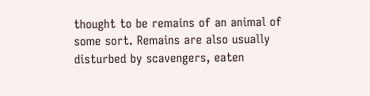thought to be remains of an animal of some sort. Remains are also usually disturbed by scavengers, eaten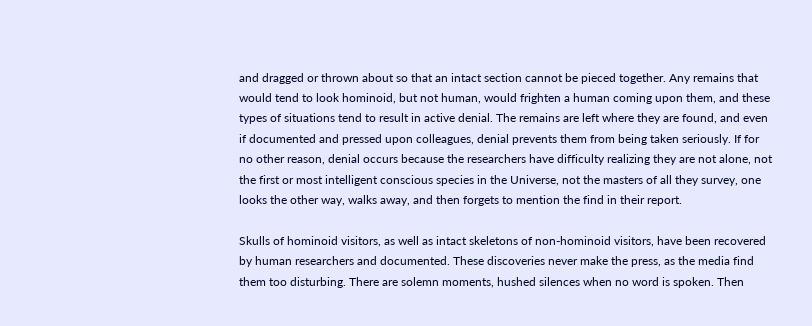and dragged or thrown about so that an intact section cannot be pieced together. Any remains that would tend to look hominoid, but not human, would frighten a human coming upon them, and these types of situations tend to result in active denial. The remains are left where they are found, and even if documented and pressed upon colleagues, denial prevents them from being taken seriously. If for no other reason, denial occurs because the researchers have difficulty realizing they are not alone, not the first or most intelligent conscious species in the Universe, not the masters of all they survey, one looks the other way, walks away, and then forgets to mention the find in their report.

Skulls of hominoid visitors, as well as intact skeletons of non-hominoid visitors, have been recovered by human researchers and documented. These discoveries never make the press, as the media find them too disturbing. There are solemn moments, hushed silences when no word is spoken. Then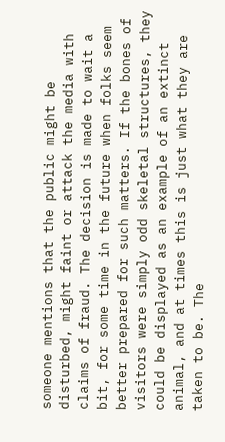someone mentions that the public might be disturbed, might faint or attack the media with claims of fraud. The decision is made to wait a bit, for some time in the future when folks seem better prepared for such matters. If the bones of visitors were simply odd skeletal structures, they could be displayed as an example of an extinct animal, and at times this is just what they are taken to be. The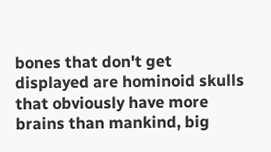bones that don't get displayed are hominoid skulls that obviously have more brains than mankind, big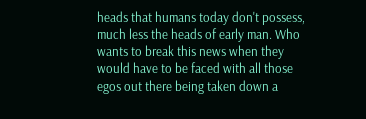heads that humans today don't possess, much less the heads of early man. Who wants to break this news when they would have to be faced with all those egos out there being taken down a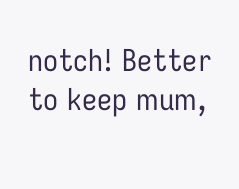notch! Better to keep mum,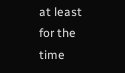at least for the time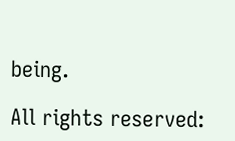being.

All rights reserved: